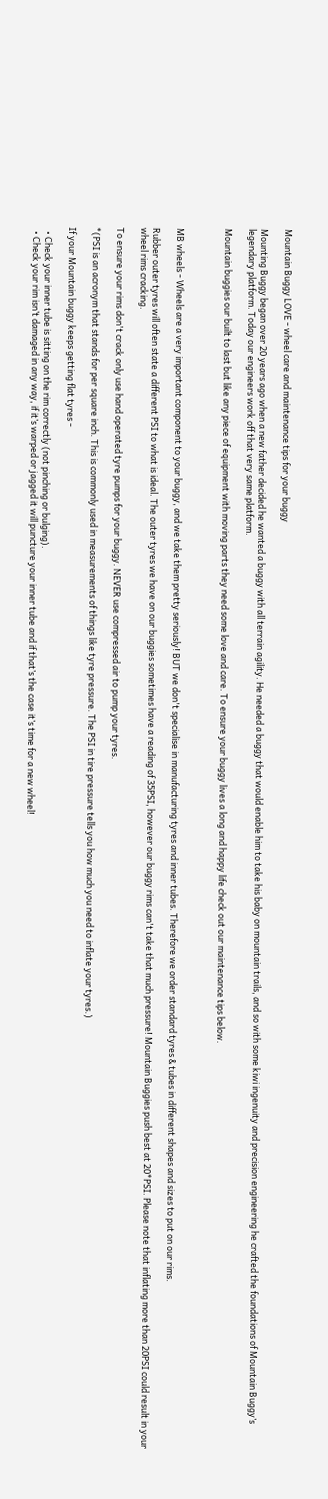Mountain Buggy LOVE - wheel care and maintenance tips for your buggy

Mounting Buggy began over 20 years ago when a new father decided he wanted a buggy with all terrain agility. He needed a buggy that would enable him to take his baby on mountain trails, and so with some kiwi ingenuity and precision engineering he crafted the foundations of Mountain Buggy’s legendary platform. Today our engineers work off that very same platform.

Mountain buggies our built to last but like any piece of equipment with moving parts they need some love and care. To ensure your buggy lives a long and happy life check out our maintenance tips below.



MB wheels - Wheels are a very important component to your buggy, and we take them pretty seriously! BUT we don't specialise in manufacturing tyres and inner tubes. Therefore we order standard tyres & tubes in different shapes and sizes to put on our rims.

Rubber outer tyres will often state a different PSI to what is ideal. The outer tyres we have on our buggies sometimes have a reading of 35PSI, however our buggy rims can't take that much pressure! Mountain Buggies push best at 20*PSI. Please note that inflating more than 20PSI could result in your wheel rims cracking.

To ensure your rims don't crack only use hand operated tyre pumps for your buggy. NEVER use compressed air to pump your tyres.

*(PSI is an acronym that stands for per square inch. This is commonly used in measurements of things like tyre pressure. The PSI in tire pressure tells you how much you need to inflate your tyres.)

If your Mountain buggy keeps getting flat tyres -

  • Check your inner tube is sitting on the rim correctly (not pinching or bulging).
  • Check your rim isn’t damaged in any way, if it’s warped or jagged it will puncture your inner tube and if that’s the case it’s time for a new wheel!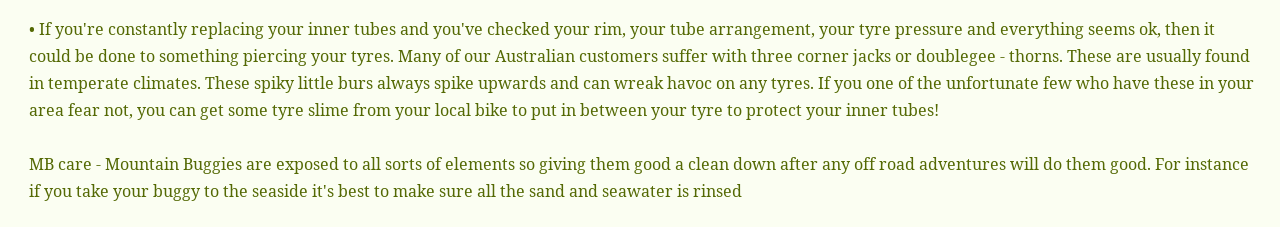• If you're constantly replacing your inner tubes and you've checked your rim, your tube arrangement, your tyre pressure and everything seems ok, then it could be done to something piercing your tyres. Many of our Australian customers suffer with three corner jacks or doublegee - thorns. These are usually found in temperate climates. These spiky little burs always spike upwards and can wreak havoc on any tyres. If you one of the unfortunate few who have these in your area fear not, you can get some tyre slime from your local bike to put in between your tyre to protect your inner tubes!

MB care - Mountain Buggies are exposed to all sorts of elements so giving them good a clean down after any off road adventures will do them good. For instance if you take your buggy to the seaside it's best to make sure all the sand and seawater is rinsed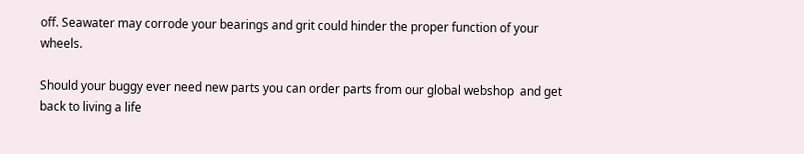off. Seawater may corrode your bearings and grit could hinder the proper function of your wheels.

Should your buggy ever need new parts you can order parts from our global webshop  and get back to living a life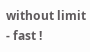without limit - fast !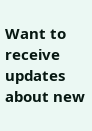Want to receive updates about new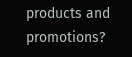products and promotions?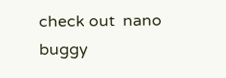check out  nano buggy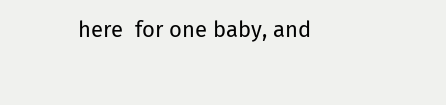here  for one baby, and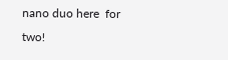nano duo here  for two!